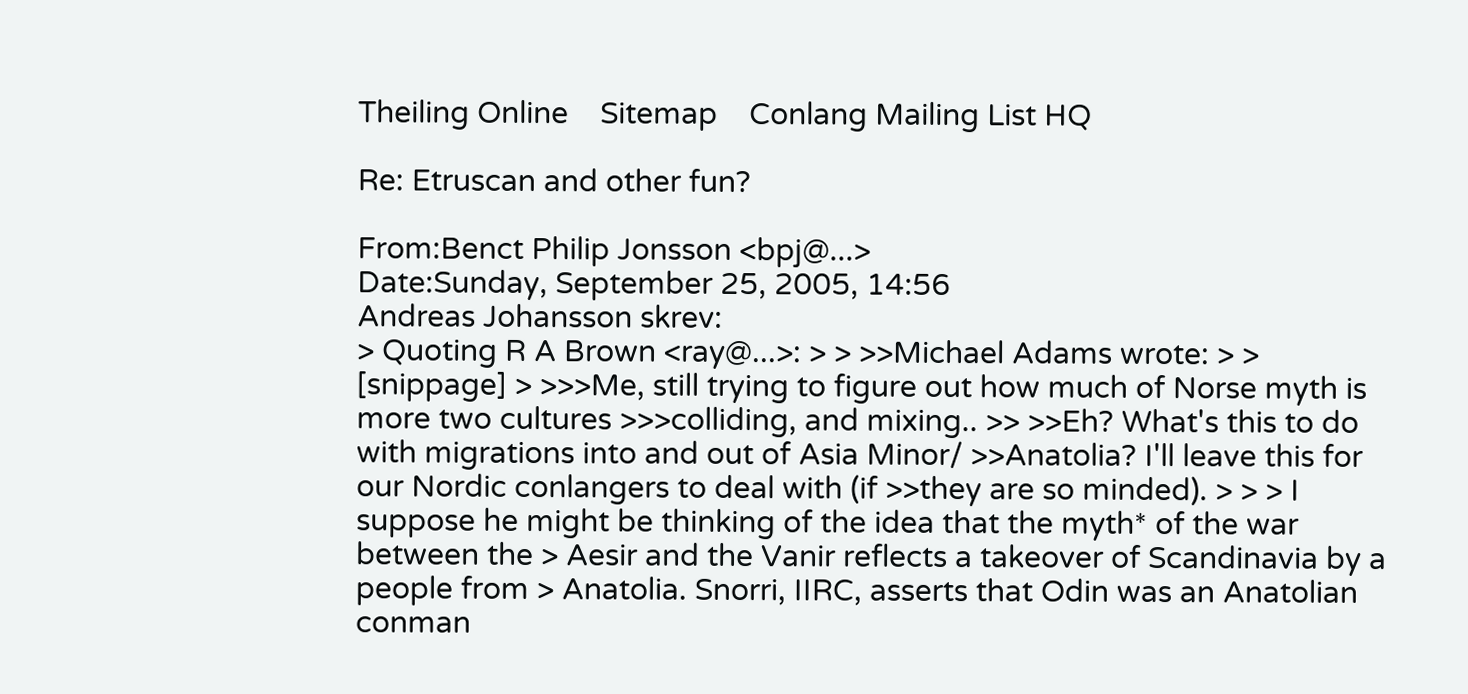Theiling Online    Sitemap    Conlang Mailing List HQ

Re: Etruscan and other fun?

From:Benct Philip Jonsson <bpj@...>
Date:Sunday, September 25, 2005, 14:56
Andreas Johansson skrev:
> Quoting R A Brown <ray@...>: > > >>Michael Adams wrote: > > [snippage] > >>>Me, still trying to figure out how much of Norse myth is more two cultures >>>colliding, and mixing.. >> >>Eh? What's this to do with migrations into and out of Asia Minor/ >>Anatolia? I'll leave this for our Nordic conlangers to deal with (if >>they are so minded). > > > I suppose he might be thinking of the idea that the myth* of the war between the > Aesir and the Vanir reflects a takeover of Scandinavia by a people from > Anatolia. Snorri, IIRC, asserts that Odin was an Anatolian conman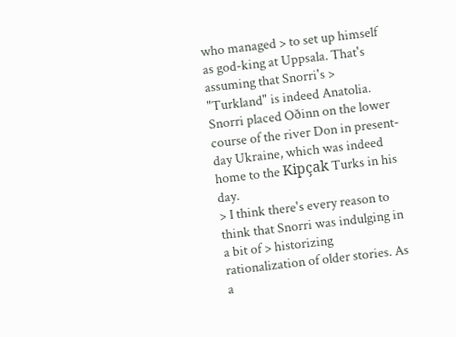who managed > to set up himself as god-king at Uppsala. That's assuming that Snorri's > "Turkland" is indeed Anatolia.
Snorri placed Oðinn on the lower course of the river Don in present-day Ukraine, which was indeed home to the Kipçak Turks in his day.
> I think there's every reason to think that Snorri was indulging in a bit of > historizing rationalization of older stories. As a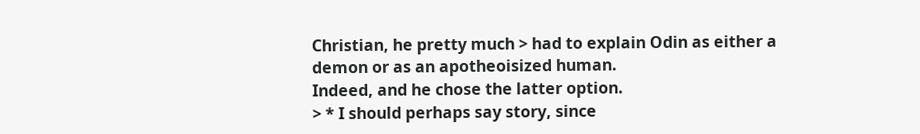Christian, he pretty much > had to explain Odin as either a demon or as an apotheoisized human.
Indeed, and he chose the latter option.
> * I should perhaps say story, since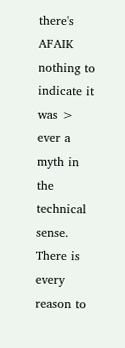there's AFAIK nothing to indicate it was > ever a myth in the technical sense.
There is every reason to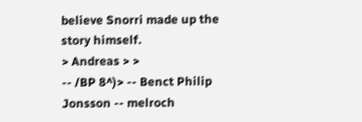believe Snorri made up the story himself.
> Andreas > >
-- /BP 8^)> -- Benct Philip Jonsson -- melroch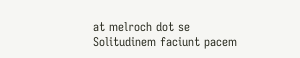at melroch dot se Solitudinem faciunt pacem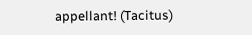appellant! (Tacitus)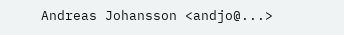Andreas Johansson <andjo@...>